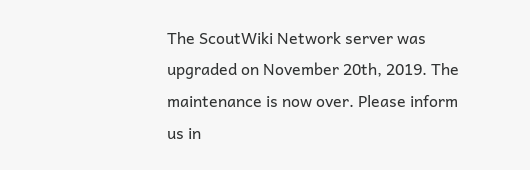The ScoutWiki Network server was upgraded on November 20th, 2019. The maintenance is now over. Please inform us in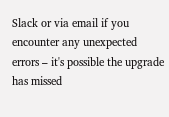Slack or via email if you encounter any unexpected errors – it's possible the upgrade has missed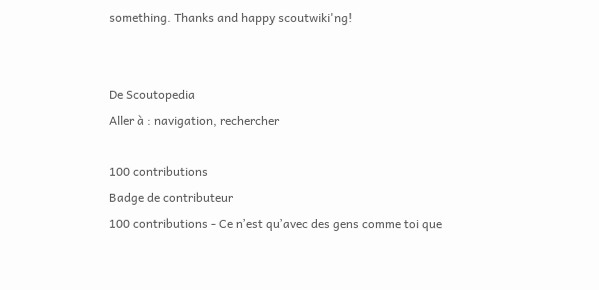something. Thanks and happy scoutwiki'ng!


De Scoutopedia
Aller à : navigation, rechercher

100 contributions
Badge de contributeur
100 contributions - Ce nʼest quʼavec des gens comme toi que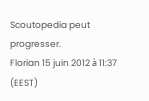Scoutopedia peut progresser.
Florian 15 juin 2012 à 11:37 (EEST)